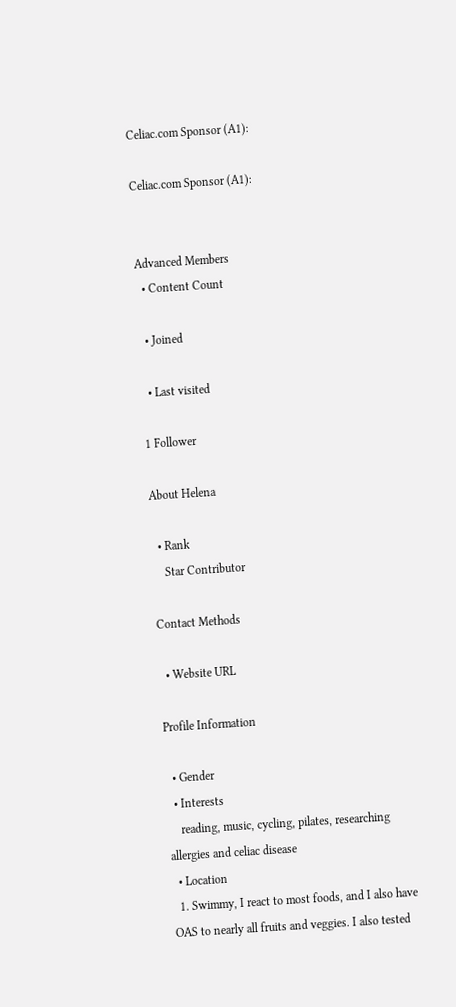Celiac.com Sponsor (A1):

Celiac.com Sponsor (A1):


Advanced Members
  • Content Count

  • Joined

  • Last visited

1 Follower

About Helena

  • Rank
    Star Contributor

Contact Methods

  • Website URL

Profile Information

  • Gender
  • Interests
    reading, music, cycling, pilates, researching allergies and celiac disease
  • Location
  1. Swimmy, I react to most foods, and I also have OAS to nearly all fruits and veggies. I also tested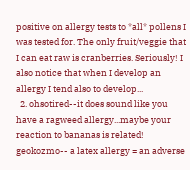positive on allergy tests to *all* pollens I was tested for. The only fruit/veggie that I can eat raw is cranberries. Seriously! I also notice that when I develop an allergy I tend also to develop...
  2. ohsotired--it does sound like you have a ragweed allergy...maybe your reaction to bananas is related! geokozmo-- a latex allergy = an adverse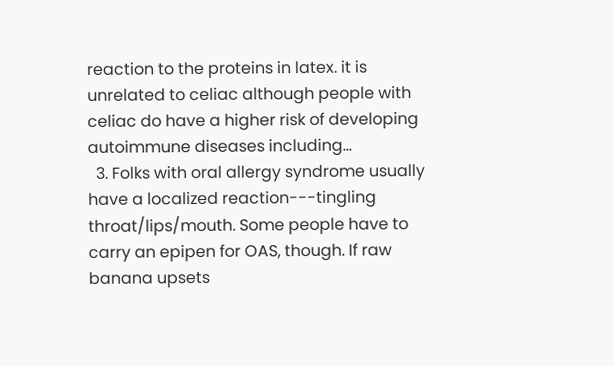reaction to the proteins in latex. it is unrelated to celiac although people with celiac do have a higher risk of developing autoimmune diseases including...
  3. Folks with oral allergy syndrome usually have a localized reaction---tingling throat/lips/mouth. Some people have to carry an epipen for OAS, though. If raw banana upsets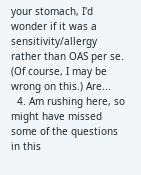your stomach, I'd wonder if it was a sensitivity/allergy rather than OAS per se. (Of course, I may be wrong on this.) Are...
  4. Am rushing here, so might have missed some of the questions in this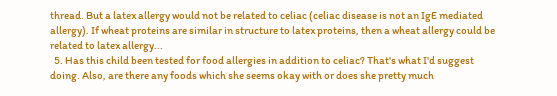thread. But a latex allergy would not be related to celiac (celiac disease is not an IgE mediated allergy). If wheat proteins are similar in structure to latex proteins, then a wheat allergy could be related to latex allergy...
  5. Has this child been tested for food allergies in addition to celiac? That's what I'd suggest doing. Also, are there any foods which she seems okay with or does she pretty much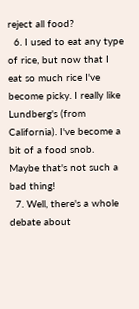reject all food?
  6. I used to eat any type of rice, but now that I eat so much rice I've become picky. I really like Lundberg's (from California). I've become a bit of a food snob. Maybe that's not such a bad thing!
  7. Well, there's a whole debate about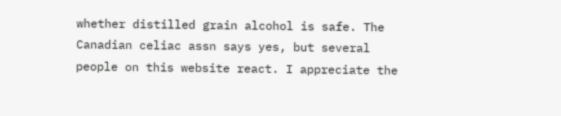whether distilled grain alcohol is safe. The Canadian celiac assn says yes, but several people on this website react. I appreciate the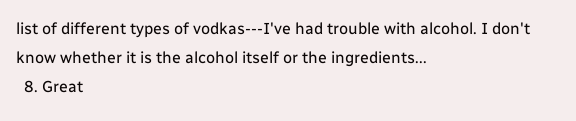list of different types of vodkas---I've had trouble with alcohol. I don't know whether it is the alcohol itself or the ingredients...
  8. Great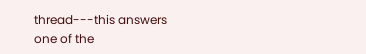thread---this answers one of the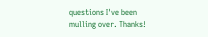questions I've been mulling over. Thanks!